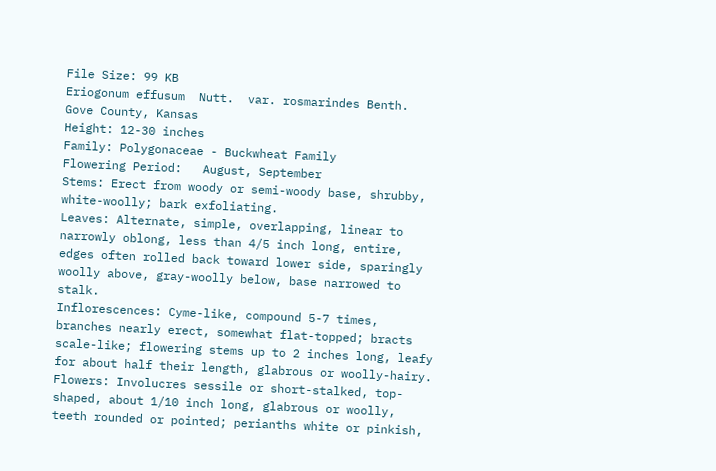File Size: 99 KB
Eriogonum effusum  Nutt.  var. rosmarindes Benth.
Gove County, Kansas
Height: 12-30 inches
Family: Polygonaceae - Buckwheat Family
Flowering Period:   August, September
Stems: Erect from woody or semi-woody base, shrubby, white-woolly; bark exfoliating.
Leaves: Alternate, simple, overlapping, linear to narrowly oblong, less than 4/5 inch long, entire, edges often rolled back toward lower side, sparingly woolly above, gray-woolly below, base narrowed to stalk.
Inflorescences: Cyme-like, compound 5-7 times, branches nearly erect, somewhat flat-topped; bracts scale-like; flowering stems up to 2 inches long, leafy for about half their length, glabrous or woolly-hairy.
Flowers: Involucres sessile or short-stalked, top-shaped, about 1/10 inch long, glabrous or woolly, teeth rounded or pointed; perianths white or pinkish,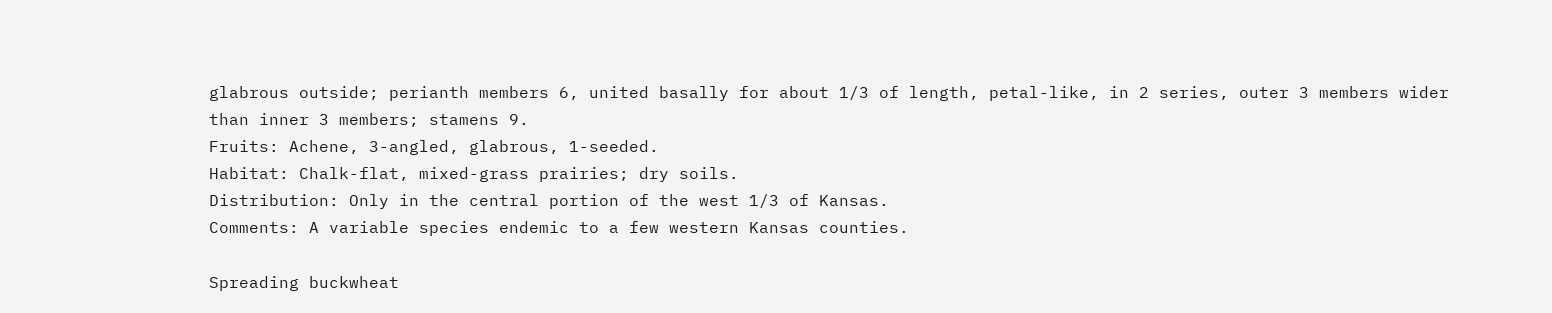glabrous outside; perianth members 6, united basally for about 1/3 of length, petal-like, in 2 series, outer 3 members wider than inner 3 members; stamens 9.
Fruits: Achene, 3-angled, glabrous, 1-seeded.
Habitat: Chalk-flat, mixed-grass prairies; dry soils.
Distribution: Only in the central portion of the west 1/3 of Kansas.
Comments: A variable species endemic to a few western Kansas counties.

Spreading buckwheat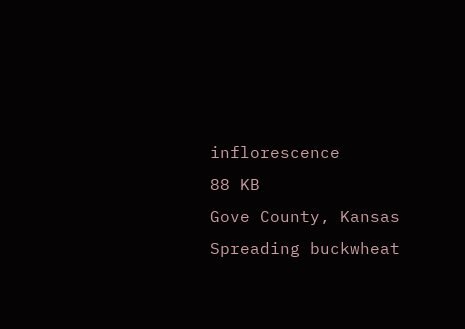inflorescence
88 KB
Gove County, Kansas
Spreading buckwheat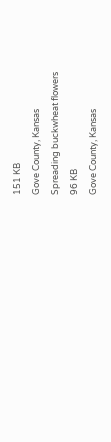151 KB
Gove County, Kansas
Spreading buckwheat flowers
96 KB
Gove County, Kansas